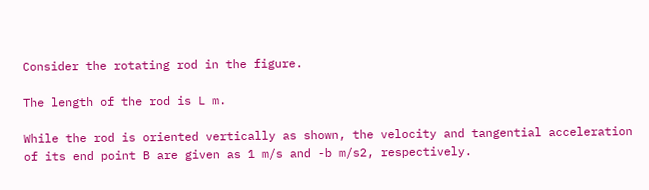Consider the rotating rod in the figure.

The length of the rod is L m.

While the rod is oriented vertically as shown, the velocity and tangential acceleration of its end point B are given as 1 m/s and -b m/s2, respectively.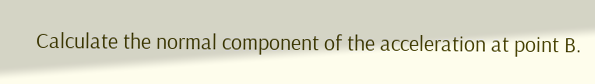Calculate the normal component of the acceleration at point B.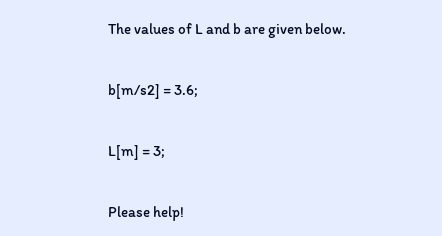The values of L and b are given below.

b[m/s2] = 3.6;

L[m] = 3;

Please help!